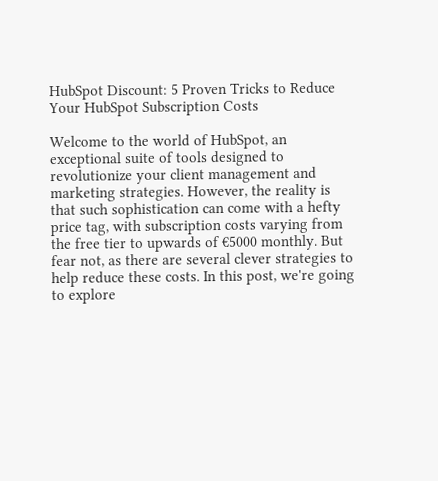HubSpot Discount: 5 Proven Tricks to Reduce Your HubSpot Subscription Costs

Welcome to the world of HubSpot, an exceptional suite of tools designed to revolutionize your client management and marketing strategies. However, the reality is that such sophistication can come with a hefty price tag, with subscription costs varying from the free tier to upwards of €5000 monthly. But fear not, as there are several clever strategies to help reduce these costs. In this post, we're going to explore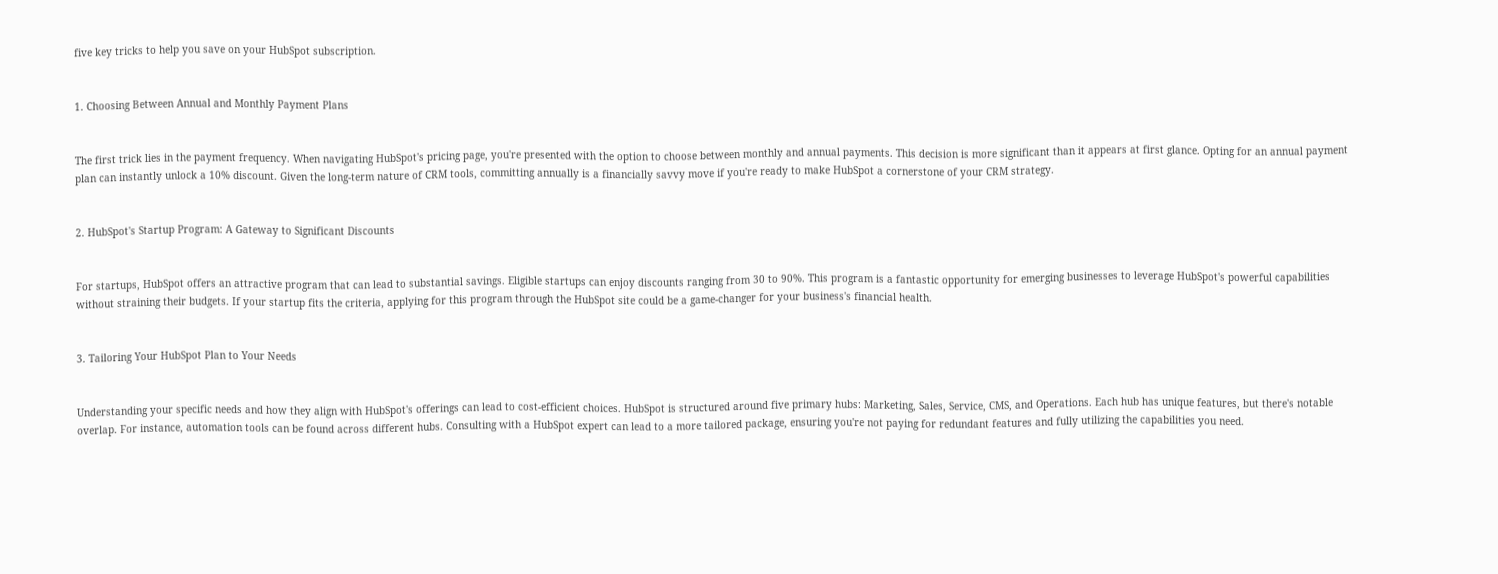five key tricks to help you save on your HubSpot subscription.


1. Choosing Between Annual and Monthly Payment Plans


The first trick lies in the payment frequency. When navigating HubSpot's pricing page, you're presented with the option to choose between monthly and annual payments. This decision is more significant than it appears at first glance. Opting for an annual payment plan can instantly unlock a 10% discount. Given the long-term nature of CRM tools, committing annually is a financially savvy move if you're ready to make HubSpot a cornerstone of your CRM strategy.


2. HubSpot's Startup Program: A Gateway to Significant Discounts


For startups, HubSpot offers an attractive program that can lead to substantial savings. Eligible startups can enjoy discounts ranging from 30 to 90%. This program is a fantastic opportunity for emerging businesses to leverage HubSpot's powerful capabilities without straining their budgets. If your startup fits the criteria, applying for this program through the HubSpot site could be a game-changer for your business's financial health.


3. Tailoring Your HubSpot Plan to Your Needs


Understanding your specific needs and how they align with HubSpot's offerings can lead to cost-efficient choices. HubSpot is structured around five primary hubs: Marketing, Sales, Service, CMS, and Operations. Each hub has unique features, but there's notable overlap. For instance, automation tools can be found across different hubs. Consulting with a HubSpot expert can lead to a more tailored package, ensuring you're not paying for redundant features and fully utilizing the capabilities you need.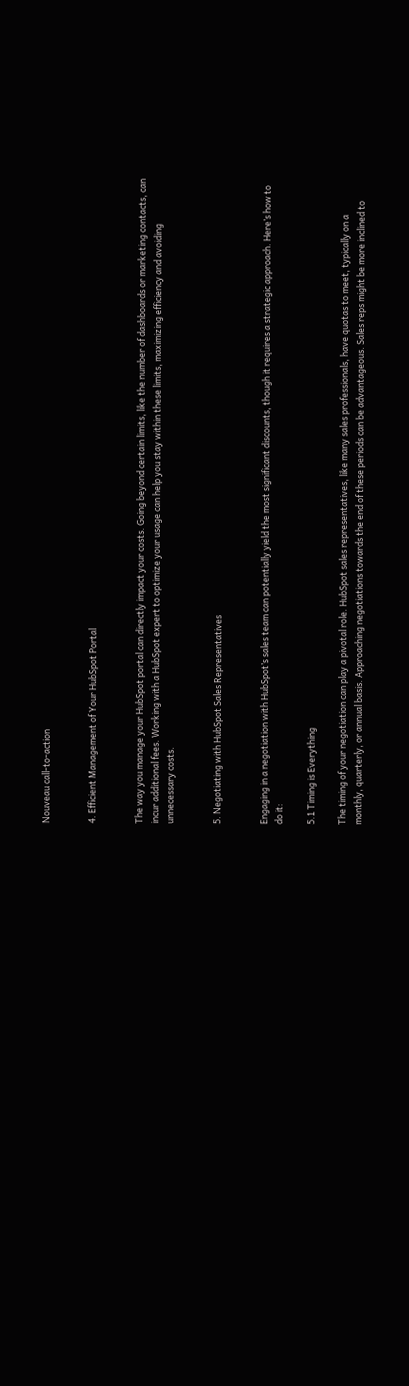Nouveau call-to-action


4. Efficient Management of Your HubSpot Portal


The way you manage your HubSpot portal can directly impact your costs. Going beyond certain limits, like the number of dashboards or marketing contacts, can incur additional fees. Working with a HubSpot expert to optimize your usage can help you stay within these limits, maximizing efficiency and avoiding unnecessary costs.


5. Negotiating with HubSpot Sales Representatives


Engaging in a negotiation with HubSpot’s sales team can potentially yield the most significant discounts, though it requires a strategic approach. Here’s how to do it:

5.1 Timing is Everything

The timing of your negotiation can play a pivotal role. HubSpot sales representatives, like many sales professionals, have quotas to meet, typically on a monthly, quarterly, or annual basis. Approaching negotiations towards the end of these periods can be advantageous. Sales reps might be more inclined to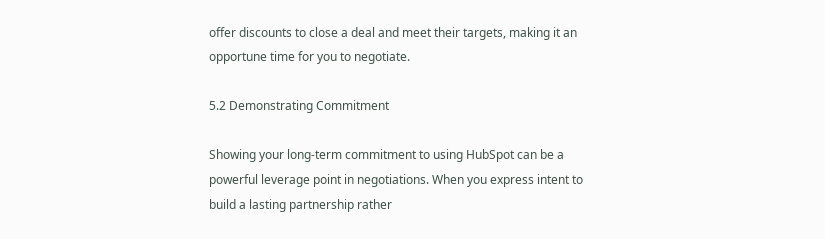offer discounts to close a deal and meet their targets, making it an opportune time for you to negotiate.

5.2 Demonstrating Commitment

Showing your long-term commitment to using HubSpot can be a powerful leverage point in negotiations. When you express intent to build a lasting partnership rather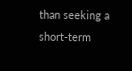than seeking a short-term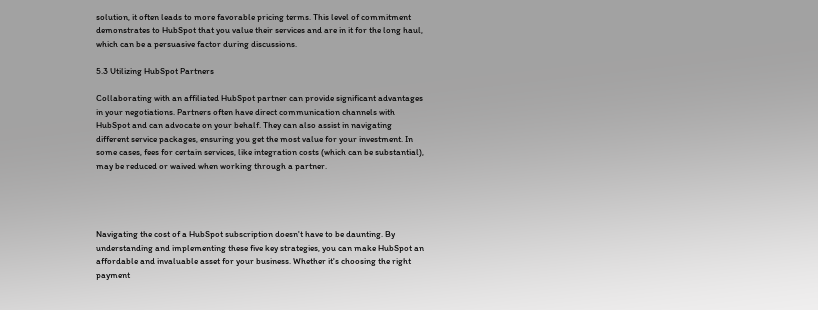solution, it often leads to more favorable pricing terms. This level of commitment demonstrates to HubSpot that you value their services and are in it for the long haul, which can be a persuasive factor during discussions.

5.3 Utilizing HubSpot Partners

Collaborating with an affiliated HubSpot partner can provide significant advantages in your negotiations. Partners often have direct communication channels with HubSpot and can advocate on your behalf. They can also assist in navigating different service packages, ensuring you get the most value for your investment. In some cases, fees for certain services, like integration costs (which can be substantial), may be reduced or waived when working through a partner.




Navigating the cost of a HubSpot subscription doesn't have to be daunting. By understanding and implementing these five key strategies, you can make HubSpot an affordable and invaluable asset for your business. Whether it's choosing the right payment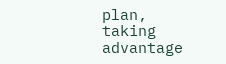plan, taking advantage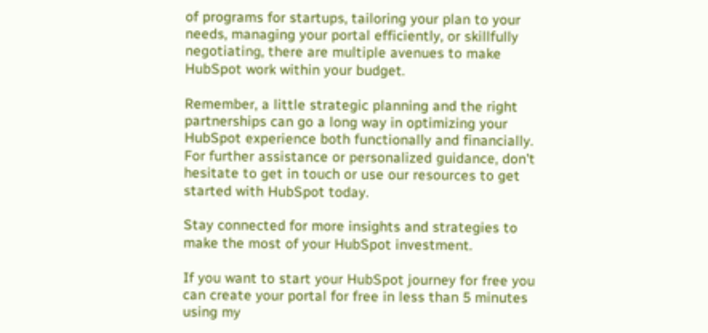of programs for startups, tailoring your plan to your needs, managing your portal efficiently, or skillfully negotiating, there are multiple avenues to make HubSpot work within your budget.

Remember, a little strategic planning and the right partnerships can go a long way in optimizing your HubSpot experience both functionally and financially. For further assistance or personalized guidance, don't hesitate to get in touch or use our resources to get started with HubSpot today.

Stay connected for more insights and strategies to make the most of your HubSpot investment.

If you want to start your HubSpot journey for free you can create your portal for free in less than 5 minutes using my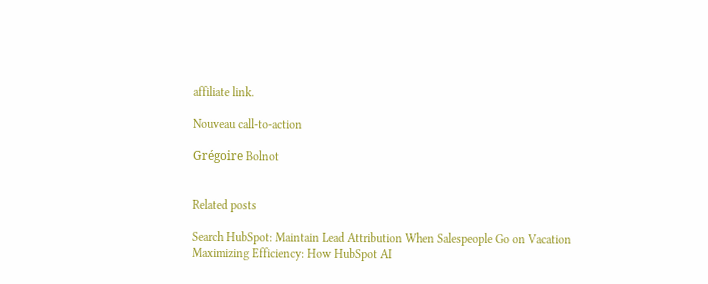affiliate link.

Nouveau call-to-action

Grégoire Bolnot


Related posts

Search HubSpot: Maintain Lead Attribution When Salespeople Go on Vacation
Maximizing Efficiency: How HubSpot AI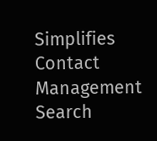Simplifies Contact Management Search